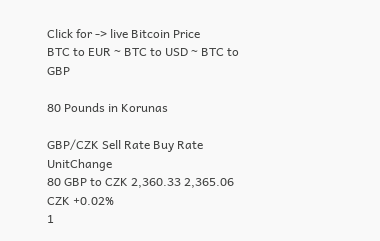Click for -> live Bitcoin Price
BTC to EUR ~ BTC to USD ~ BTC to GBP

80 Pounds in Korunas

GBP/CZK Sell Rate Buy Rate UnitChange
80 GBP to CZK 2,360.33 2,365.06 CZK +0.02%
1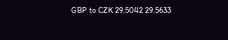GBP to CZK 29.5042 29.5633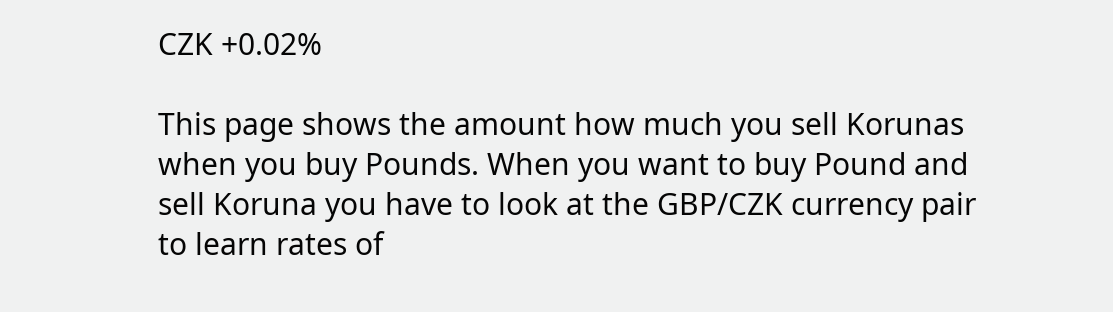CZK +0.02%

This page shows the amount how much you sell Korunas when you buy Pounds. When you want to buy Pound and sell Koruna you have to look at the GBP/CZK currency pair to learn rates of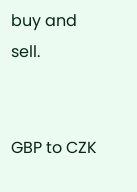buy and sell.


GBP to CZK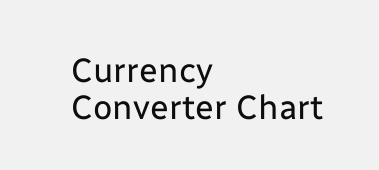Currency Converter Chart